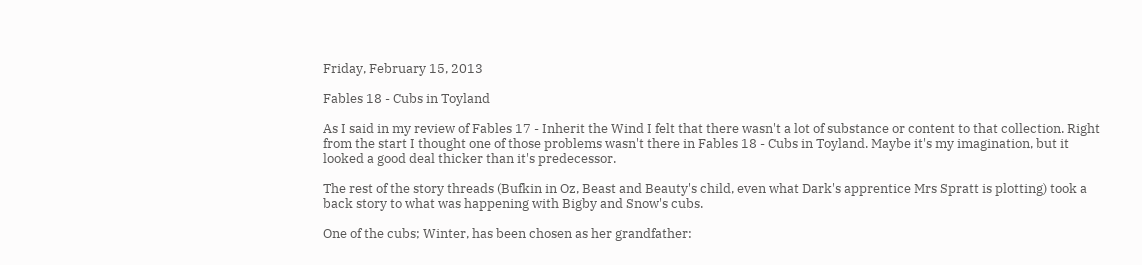Friday, February 15, 2013

Fables 18 - Cubs in Toyland

As I said in my review of Fables 17 - Inherit the Wind I felt that there wasn't a lot of substance or content to that collection. Right from the start I thought one of those problems wasn't there in Fables 18 - Cubs in Toyland. Maybe it's my imagination, but it looked a good deal thicker than it's predecessor.

The rest of the story threads (Bufkin in Oz, Beast and Beauty's child, even what Dark's apprentice Mrs Spratt is plotting) took a back story to what was happening with Bigby and Snow's cubs.

One of the cubs; Winter, has been chosen as her grandfather: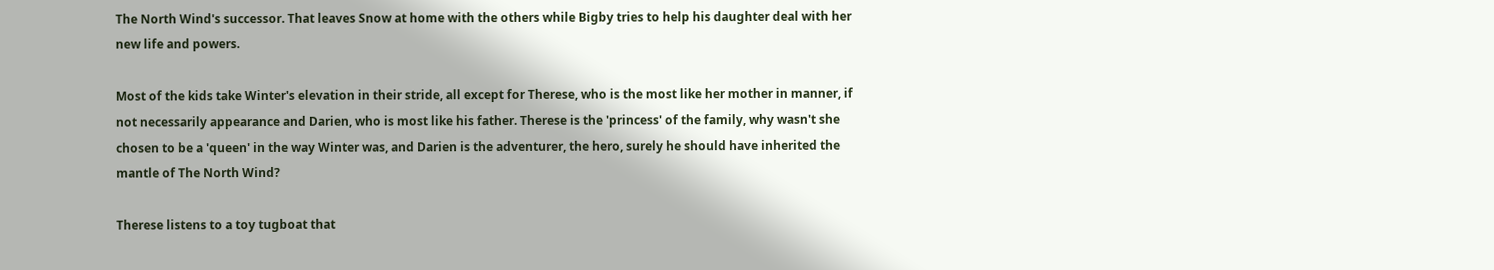The North Wind's successor. That leaves Snow at home with the others while Bigby tries to help his daughter deal with her new life and powers.

Most of the kids take Winter's elevation in their stride, all except for Therese, who is the most like her mother in manner, if not necessarily appearance and Darien, who is most like his father. Therese is the 'princess' of the family, why wasn't she chosen to be a 'queen' in the way Winter was, and Darien is the adventurer, the hero, surely he should have inherited the mantle of The North Wind?

Therese listens to a toy tugboat that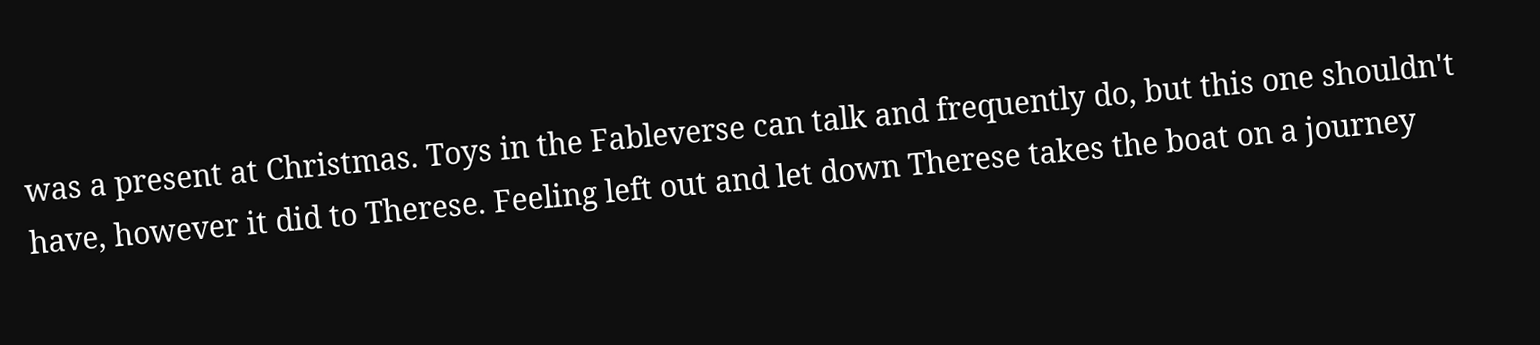was a present at Christmas. Toys in the Fableverse can talk and frequently do, but this one shouldn't have, however it did to Therese. Feeling left out and let down Therese takes the boat on a journey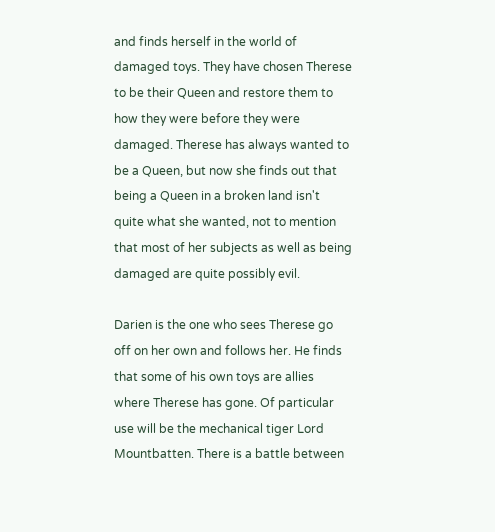and finds herself in the world of damaged toys. They have chosen Therese to be their Queen and restore them to how they were before they were damaged. Therese has always wanted to be a Queen, but now she finds out that being a Queen in a broken land isn't quite what she wanted, not to mention that most of her subjects as well as being damaged are quite possibly evil.

Darien is the one who sees Therese go off on her own and follows her. He finds that some of his own toys are allies where Therese has gone. Of particular use will be the mechanical tiger Lord Mountbatten. There is a battle between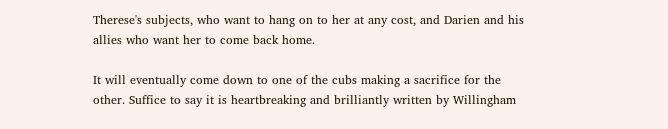Therese's subjects, who want to hang on to her at any cost, and Darien and his allies who want her to come back home.

It will eventually come down to one of the cubs making a sacrifice for the other. Suffice to say it is heartbreaking and brilliantly written by Willingham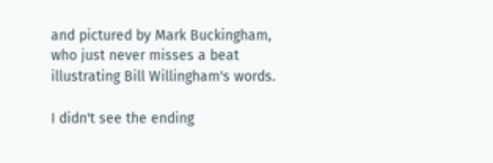and pictured by Mark Buckingham, who just never misses a beat illustrating Bill Willingham's words.

I didn't see the ending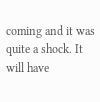coming and it was quite a shock. It will have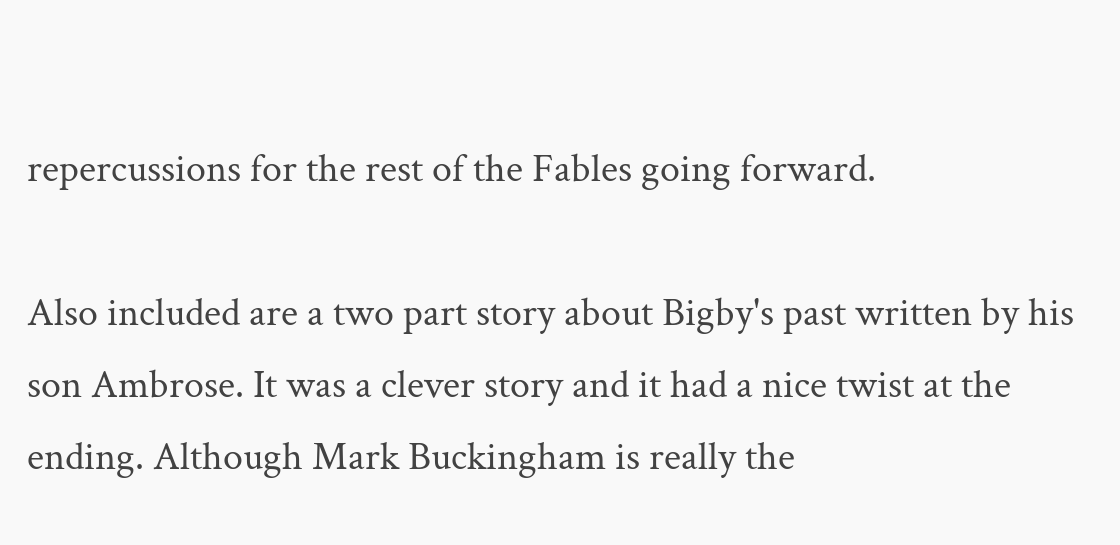repercussions for the rest of the Fables going forward.

Also included are a two part story about Bigby's past written by his son Ambrose. It was a clever story and it had a nice twist at the ending. Although Mark Buckingham is really the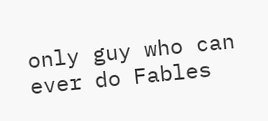only guy who can ever do Fables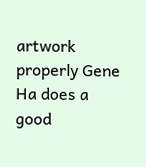artwork properly Gene Ha does a good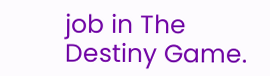job in The Destiny Game.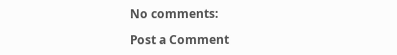No comments:

Post a Comment